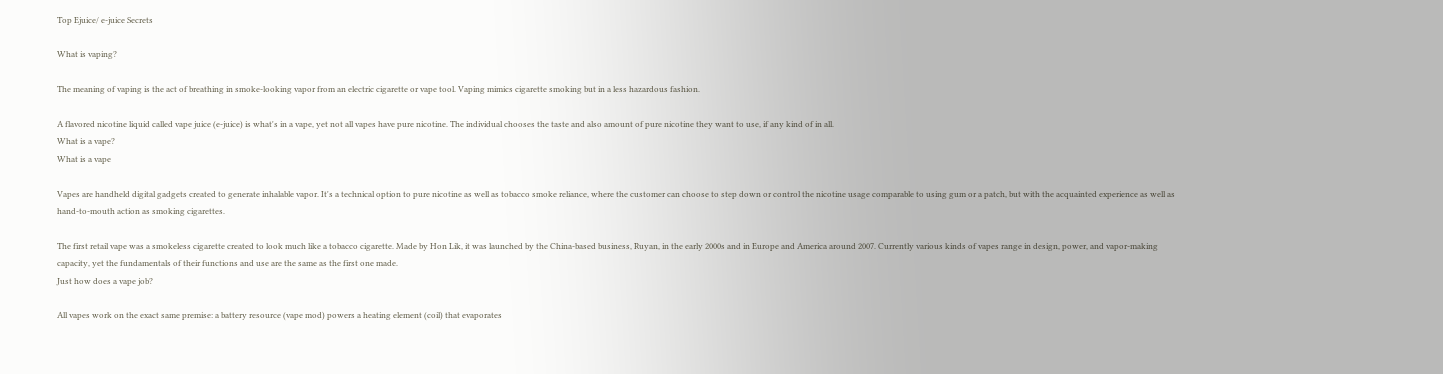Top Ejuice/ e-juice Secrets

What is vaping?

The meaning of vaping is the act of breathing in smoke-looking vapor from an electric cigarette or vape tool. Vaping mimics cigarette smoking but in a less hazardous fashion.

A flavored nicotine liquid called vape juice (e-juice) is what's in a vape, yet not all vapes have pure nicotine. The individual chooses the taste and also amount of pure nicotine they want to use, if any kind of in all.
What is a vape?
What is a vape

Vapes are handheld digital gadgets created to generate inhalable vapor. It's a technical option to pure nicotine as well as tobacco smoke reliance, where the customer can choose to step down or control the nicotine usage comparable to using gum or a patch, but with the acquainted experience as well as hand-to-mouth action as smoking cigarettes.

The first retail vape was a smokeless cigarette created to look much like a tobacco cigarette. Made by Hon Lik, it was launched by the China-based business, Ruyan, in the early 2000s and in Europe and America around 2007. Currently various kinds of vapes range in design, power, and vapor-making capacity, yet the fundamentals of their functions and use are the same as the first one made.
Just how does a vape job?

All vapes work on the exact same premise: a battery resource (vape mod) powers a heating element (coil) that evaporates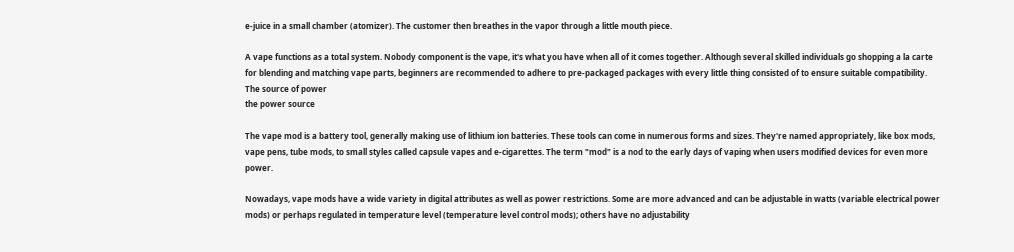e-juice in a small chamber (atomizer). The customer then breathes in the vapor through a little mouth piece.

A vape functions as a total system. Nobody component is the vape, it's what you have when all of it comes together. Although several skilled individuals go shopping a la carte for blending and matching vape parts, beginners are recommended to adhere to pre-packaged packages with every little thing consisted of to ensure suitable compatibility.
The source of power
the power source

The vape mod is a battery tool, generally making use of lithium ion batteries. These tools can come in numerous forms and sizes. They're named appropriately, like box mods, vape pens, tube mods, to small styles called capsule vapes and e-cigarettes. The term "mod" is a nod to the early days of vaping when users modified devices for even more power.

Nowadays, vape mods have a wide variety in digital attributes as well as power restrictions. Some are more advanced and can be adjustable in watts (variable electrical power mods) or perhaps regulated in temperature level (temperature level control mods); others have no adjustability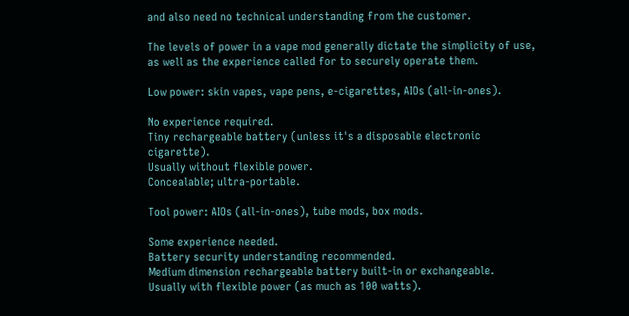and also need no technical understanding from the customer.

The levels of power in a vape mod generally dictate the simplicity of use, as well as the experience called for to securely operate them.

Low power: skin vapes, vape pens, e-cigarettes, AIOs (all-in-ones).

No experience required.
Tiny rechargeable battery (unless it's a disposable electronic cigarette).
Usually without flexible power.
Concealable; ultra-portable.

Tool power: AIOs (all-in-ones), tube mods, box mods.

Some experience needed.
Battery security understanding recommended.
Medium dimension rechargeable battery built-in or exchangeable.
Usually with flexible power (as much as 100 watts).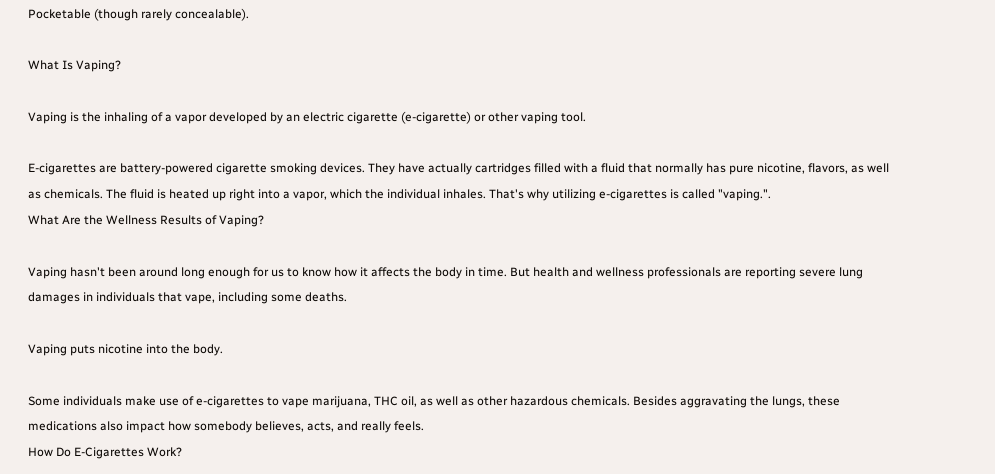Pocketable (though rarely concealable).

What Is Vaping?

Vaping is the inhaling of a vapor developed by an electric cigarette (e-cigarette) or other vaping tool.

E-cigarettes are battery-powered cigarette smoking devices. They have actually cartridges filled with a fluid that normally has pure nicotine, flavors, as well as chemicals. The fluid is heated up right into a vapor, which the individual inhales. That's why utilizing e-cigarettes is called "vaping.".
What Are the Wellness Results of Vaping?

Vaping hasn't been around long enough for us to know how it affects the body in time. But health and wellness professionals are reporting severe lung damages in individuals that vape, including some deaths.

Vaping puts nicotine into the body.

Some individuals make use of e-cigarettes to vape marijuana, THC oil, as well as other hazardous chemicals. Besides aggravating the lungs, these medications also impact how somebody believes, acts, and really feels.
How Do E-Cigarettes Work?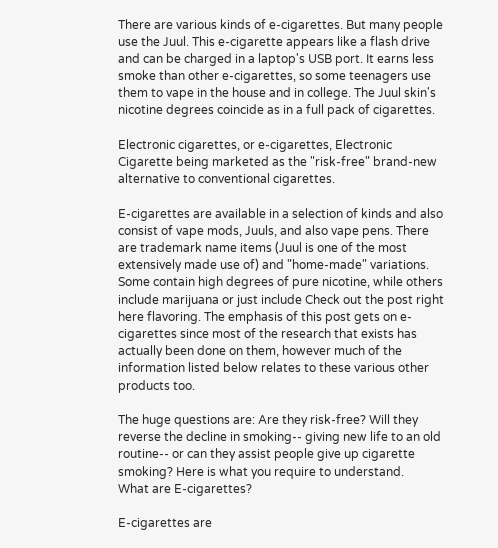There are various kinds of e-cigarettes. But many people use the Juul. This e-cigarette appears like a flash drive and can be charged in a laptop's USB port. It earns less smoke than other e-cigarettes, so some teenagers use them to vape in the house and in college. The Juul skin's nicotine degrees coincide as in a full pack of cigarettes.

Electronic cigarettes, or e-cigarettes, Electronic Cigarette being marketed as the "risk-free" brand-new alternative to conventional cigarettes.

E-cigarettes are available in a selection of kinds and also consist of vape mods, Juuls, and also vape pens. There are trademark name items (Juul is one of the most extensively made use of) and "home-made" variations. Some contain high degrees of pure nicotine, while others include marijuana or just include Check out the post right here flavoring. The emphasis of this post gets on e-cigarettes since most of the research that exists has actually been done on them, however much of the information listed below relates to these various other products too.

The huge questions are: Are they risk-free? Will they reverse the decline in smoking-- giving new life to an old routine-- or can they assist people give up cigarette smoking? Here is what you require to understand.
What are E-cigarettes?

E-cigarettes are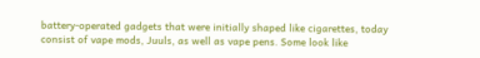battery-operated gadgets that were initially shaped like cigarettes, today consist of vape mods, Juuls, as well as vape pens. Some look like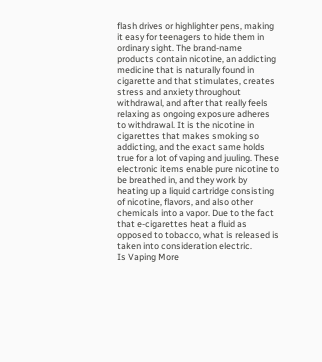flash drives or highlighter pens, making it easy for teenagers to hide them in ordinary sight. The brand-name products contain nicotine, an addicting medicine that is naturally found in cigarette and that stimulates, creates stress and anxiety throughout withdrawal, and after that really feels relaxing as ongoing exposure adheres to withdrawal. It is the nicotine in cigarettes that makes smoking so addicting, and the exact same holds true for a lot of vaping and juuling. These electronic items enable pure nicotine to be breathed in, and they work by heating up a liquid cartridge consisting of nicotine, flavors, and also other chemicals into a vapor. Due to the fact that e-cigarettes heat a fluid as opposed to tobacco, what is released is taken into consideration electric.
Is Vaping More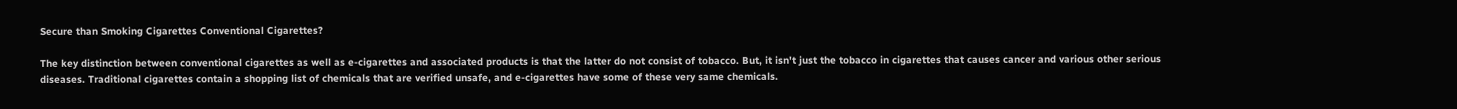Secure than Smoking Cigarettes Conventional Cigarettes?

The key distinction between conventional cigarettes as well as e-cigarettes and associated products is that the latter do not consist of tobacco. But, it isn't just the tobacco in cigarettes that causes cancer and various other serious diseases. Traditional cigarettes contain a shopping list of chemicals that are verified unsafe, and e-cigarettes have some of these very same chemicals.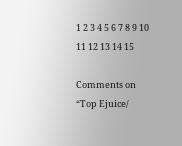1 2 3 4 5 6 7 8 9 10 11 12 13 14 15

Comments on “Top Ejuice/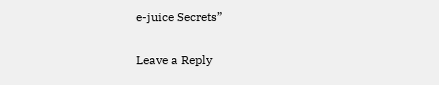e-juice Secrets”

Leave a Reply